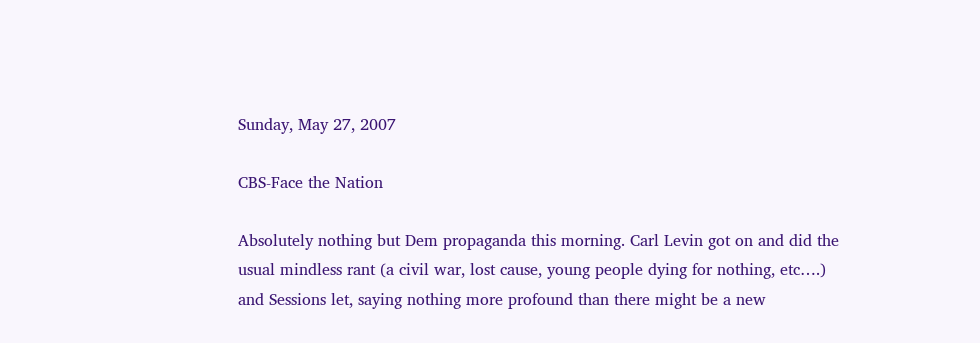Sunday, May 27, 2007

CBS-Face the Nation

Absolutely nothing but Dem propaganda this morning. Carl Levin got on and did the usual mindless rant (a civil war, lost cause, young people dying for nothing, etc….) and Sessions let, saying nothing more profound than there might be a new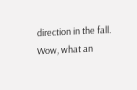direction in the fall. Wow, what an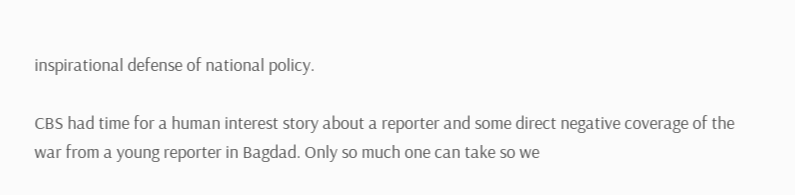inspirational defense of national policy.

CBS had time for a human interest story about a reporter and some direct negative coverage of the war from a young reporter in Bagdad. Only so much one can take so we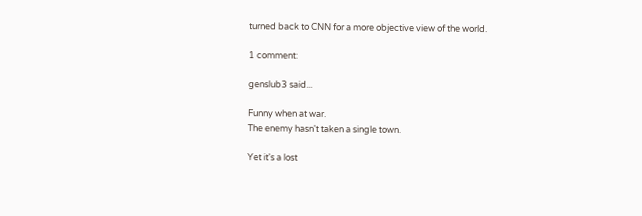turned back to CNN for a more objective view of the world.

1 comment:

genslub3 said...

Funny when at war.
The enemy hasn't taken a single town.

Yet it's a lost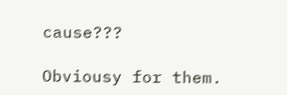cause???

Obviousy for them.